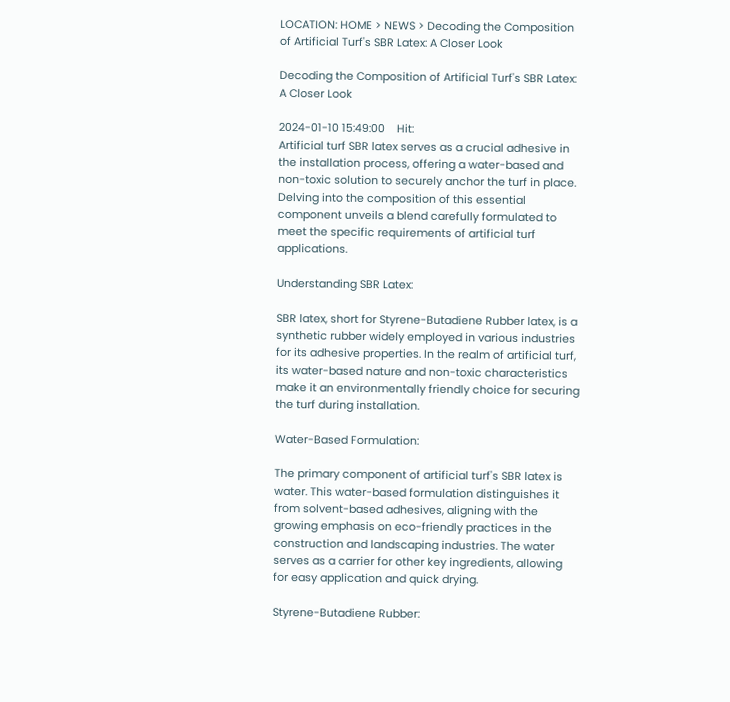LOCATION: HOME > NEWS > Decoding the Composition of Artificial Turf's SBR Latex: A Closer Look

Decoding the Composition of Artificial Turf's SBR Latex: A Closer Look

2024-01-10 15:49:00    Hit:
Artificial turf SBR latex serves as a crucial adhesive in the installation process, offering a water-based and non-toxic solution to securely anchor the turf in place. Delving into the composition of this essential component unveils a blend carefully formulated to meet the specific requirements of artificial turf applications.

Understanding SBR Latex:

SBR latex, short for Styrene-Butadiene Rubber latex, is a synthetic rubber widely employed in various industries for its adhesive properties. In the realm of artificial turf, its water-based nature and non-toxic characteristics make it an environmentally friendly choice for securing the turf during installation.

Water-Based Formulation:

The primary component of artificial turf's SBR latex is water. This water-based formulation distinguishes it from solvent-based adhesives, aligning with the growing emphasis on eco-friendly practices in the construction and landscaping industries. The water serves as a carrier for other key ingredients, allowing for easy application and quick drying.

Styrene-Butadiene Rubber: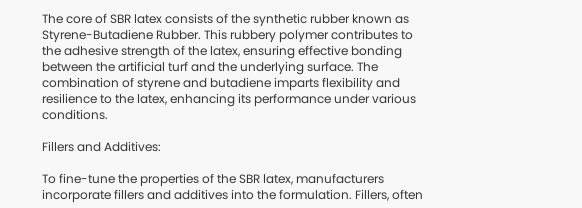The core of SBR latex consists of the synthetic rubber known as Styrene-Butadiene Rubber. This rubbery polymer contributes to the adhesive strength of the latex, ensuring effective bonding between the artificial turf and the underlying surface. The combination of styrene and butadiene imparts flexibility and resilience to the latex, enhancing its performance under various conditions.

Fillers and Additives:

To fine-tune the properties of the SBR latex, manufacturers incorporate fillers and additives into the formulation. Fillers, often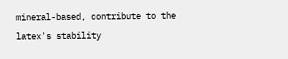mineral-based, contribute to the latex's stability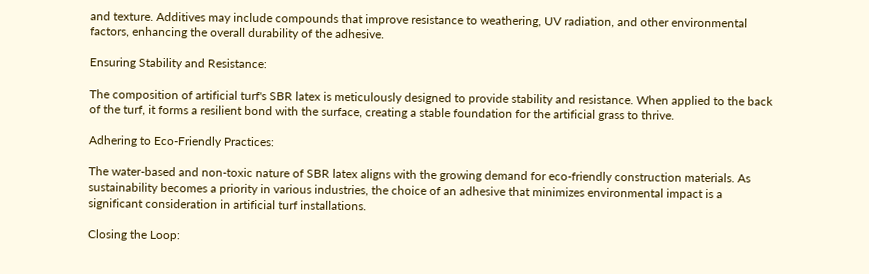and texture. Additives may include compounds that improve resistance to weathering, UV radiation, and other environmental factors, enhancing the overall durability of the adhesive.

Ensuring Stability and Resistance:

The composition of artificial turf's SBR latex is meticulously designed to provide stability and resistance. When applied to the back of the turf, it forms a resilient bond with the surface, creating a stable foundation for the artificial grass to thrive.

Adhering to Eco-Friendly Practices:

The water-based and non-toxic nature of SBR latex aligns with the growing demand for eco-friendly construction materials. As sustainability becomes a priority in various industries, the choice of an adhesive that minimizes environmental impact is a significant consideration in artificial turf installations.

Closing the Loop: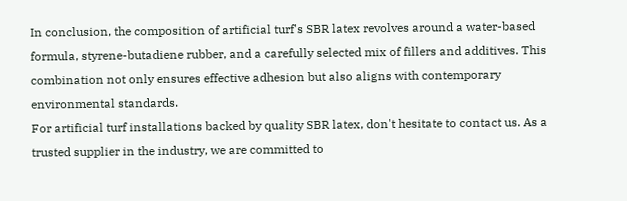In conclusion, the composition of artificial turf's SBR latex revolves around a water-based formula, styrene-butadiene rubber, and a carefully selected mix of fillers and additives. This combination not only ensures effective adhesion but also aligns with contemporary environmental standards.
For artificial turf installations backed by quality SBR latex, don't hesitate to contact us. As a trusted supplier in the industry, we are committed to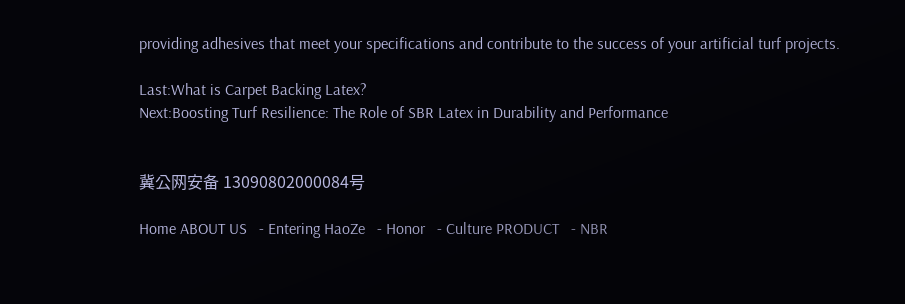providing adhesives that meet your specifications and contribute to the success of your artificial turf projects.

Last:What is Carpet Backing Latex?
Next:Boosting Turf Resilience: The Role of SBR Latex in Durability and Performance


冀公网安备 13090802000084号

Home ABOUT US   - Entering HaoZe   - Honor   - Culture PRODUCT   - NBR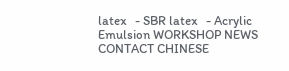latex   - SBR latex   - Acrylic Emulsion WORKSHOP NEWS CONTACT CHINESE